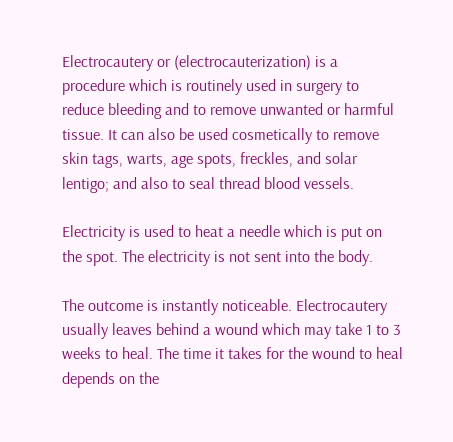Electrocautery or (electrocauterization) is a procedure which is routinely used in surgery to reduce bleeding and to remove unwanted or harmful tissue. It can also be used cosmetically to remove skin tags, warts, age spots, freckles, and solar lentigo; and also to seal thread blood vessels.

Electricity is used to heat a needle which is put on the spot. The electricity is not sent into the body.

The outcome is instantly noticeable. Electrocautery usually leaves behind a wound which may take 1 to 3 weeks to heal. The time it takes for the wound to heal depends on the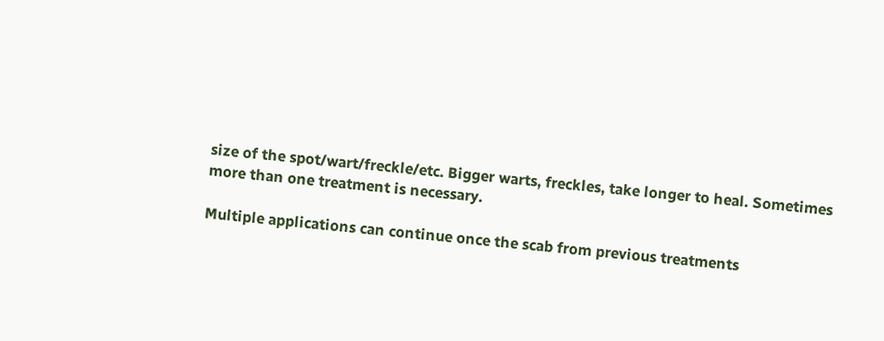size of the spot/wart/freckle/etc. Bigger warts, freckles, take longer to heal. Sometimes more than one treatment is necessary.

Multiple applications can continue once the scab from previous treatments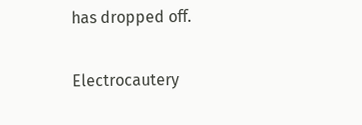has dropped off.

Electrocautery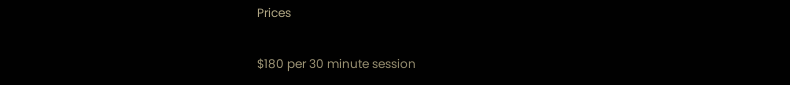Prices

$180 per 30 minute session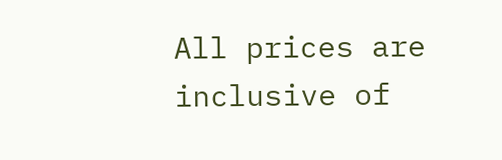All prices are inclusive of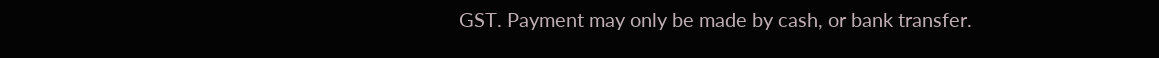GST. Payment may only be made by cash, or bank transfer.